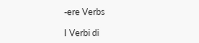-ere Verbs

I Verbi di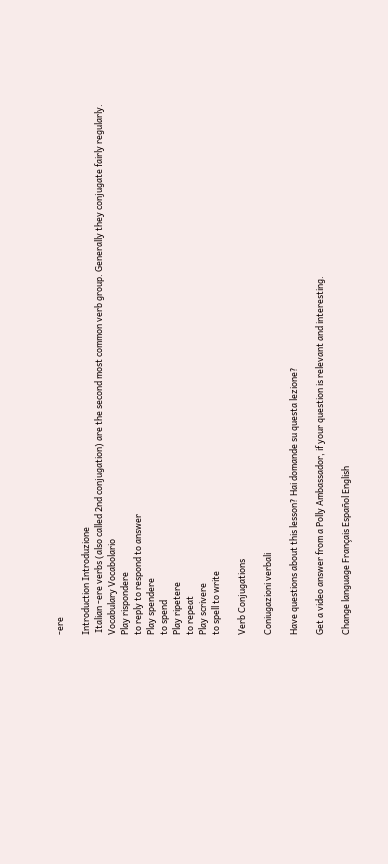-ere

Introduction Introduzione
 Italian -ere verbs (also called 2nd conjugation) are the second most common verb group. Generally they conjugate fairly regularly.
Vocabulary Vocabolario
Play rispondere
to reply to respond to answer
Play spendere
to spend
Play ripetere
to repeat
Play scrivere
to spell to write

Verb Conjugations

Coniugazioni verbali

Have questions about this lesson? Hai domande su questa lezione?

Get a video answer from a Polly Ambassador, if your question is relevant and interesting.

Change language Français Español English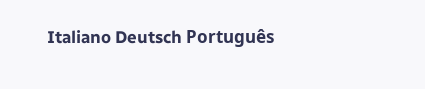Italiano Deutsch Português